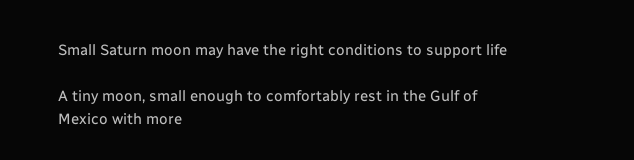Small Saturn moon may have the right conditions to support life

A tiny moon, small enough to comfortably rest in the Gulf of Mexico with more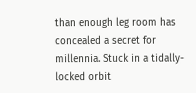than enough leg room has concealed a secret for millennia. Stuck in a tidally-locked orbit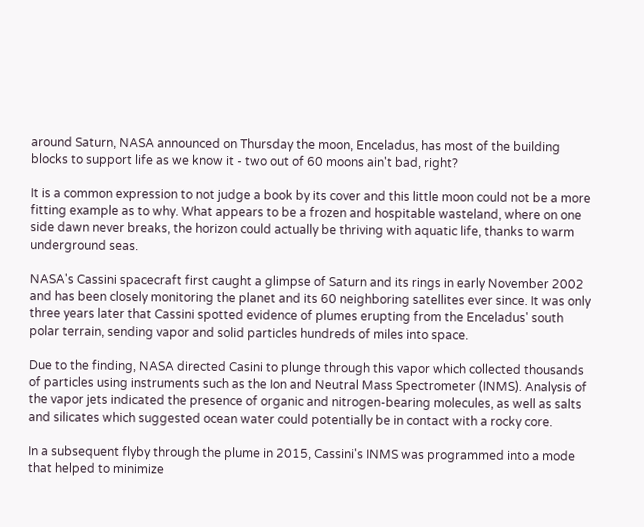around Saturn, NASA announced on Thursday the moon, Enceladus, has most of the building blocks to support life as we know it - two out of 60 moons ain't bad, right?

It is a common expression to not judge a book by its cover and this little moon could not be a more fitting example as to why. What appears to be a frozen and hospitable wasteland, where on one side dawn never breaks, the horizon could actually be thriving with aquatic life, thanks to warm underground seas.

NASA's Cassini spacecraft first caught a glimpse of Saturn and its rings in early November 2002 and has been closely monitoring the planet and its 60 neighboring satellites ever since. It was only three years later that Cassini spotted evidence of plumes erupting from the Enceladus' south polar terrain, sending vapor and solid particles hundreds of miles into space.

Due to the finding, NASA directed Casini to plunge through this vapor which collected thousands of particles using instruments such as the Ion and Neutral Mass Spectrometer (INMS). Analysis of the vapor jets indicated the presence of organic and nitrogen-bearing molecules, as well as salts and silicates which suggested ocean water could potentially be in contact with a rocky core.

In a subsequent flyby through the plume in 2015, Cassini's INMS was programmed into a mode that helped to minimize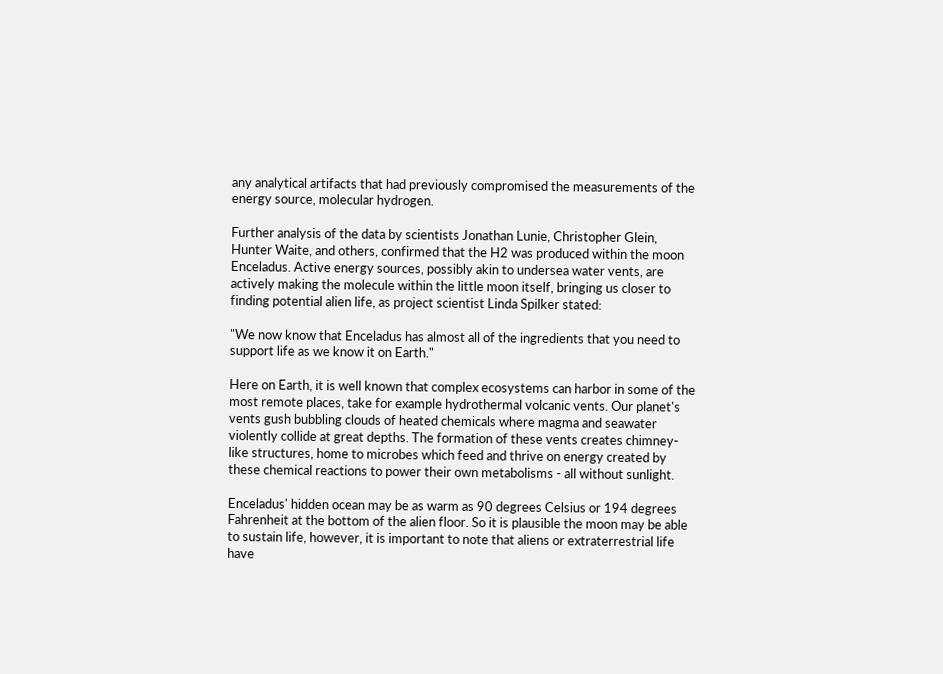any analytical artifacts that had previously compromised the measurements of the energy source, molecular hydrogen.

Further analysis of the data by scientists Jonathan Lunie, Christopher Glein, Hunter Waite, and others, confirmed that the H2 was produced within the moon Enceladus. Active energy sources, possibly akin to undersea water vents, are actively making the molecule within the little moon itself, bringing us closer to finding potential alien life, as project scientist Linda Spilker stated:

"We now know that Enceladus has almost all of the ingredients that you need to support life as we know it on Earth."

Here on Earth, it is well known that complex ecosystems can harbor in some of the most remote places, take for example hydrothermal volcanic vents. Our planet's vents gush bubbling clouds of heated chemicals where magma and seawater violently collide at great depths. The formation of these vents creates chimney-like structures, home to microbes which feed and thrive on energy created by these chemical reactions to power their own metabolisms - all without sunlight.

Enceladus' hidden ocean may be as warm as 90 degrees Celsius or 194 degrees Fahrenheit at the bottom of the alien floor. So it is plausible the moon may be able to sustain life, however, it is important to note that aliens or extraterrestrial life have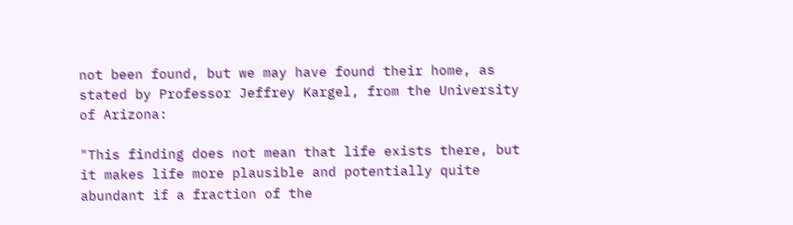not been found, but we may have found their home, as stated by Professor Jeffrey Kargel, from the University of Arizona:

"This finding does not mean that life exists there, but it makes life more plausible and potentially quite abundant if a fraction of the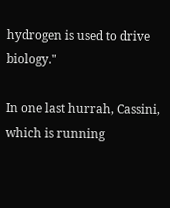hydrogen is used to drive biology."

In one last hurrah, Cassini, which is running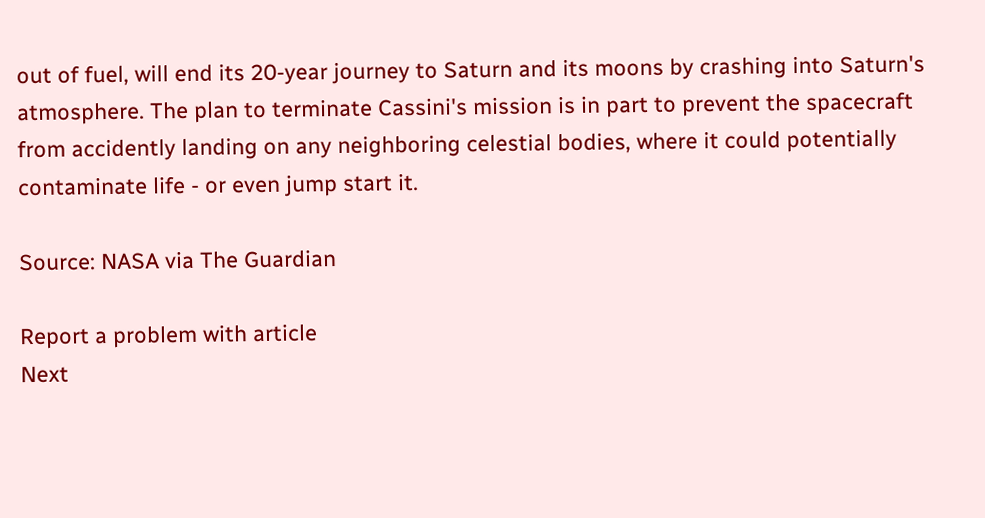out of fuel, will end its 20-year journey to Saturn and its moons by crashing into Saturn's atmosphere. The plan to terminate Cassini's mission is in part to prevent the spacecraft from accidently landing on any neighboring celestial bodies, where it could potentially contaminate life - or even jump start it.

Source: NASA via The Guardian

Report a problem with article
Next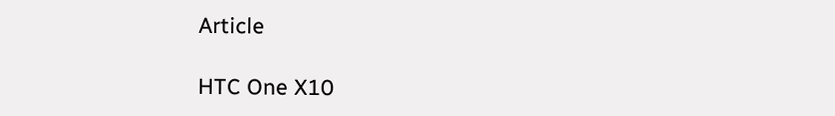Article

HTC One X10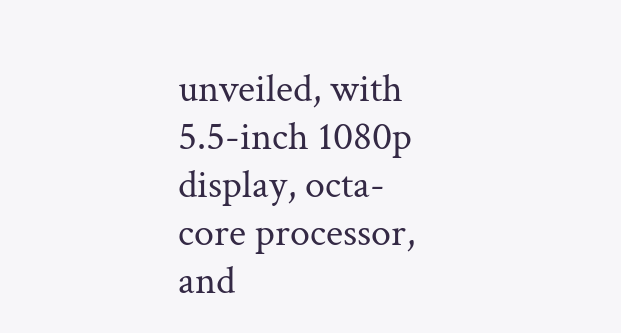unveiled, with 5.5-inch 1080p display, octa-core processor, and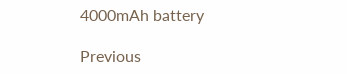4000mAh battery

Previous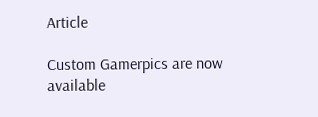Article

Custom Gamerpics are now available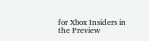for Xbox Insiders in the Preview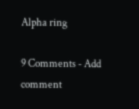Alpha ring

9 Comments - Add comment